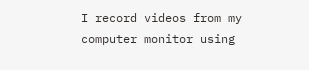I record videos from my computer monitor using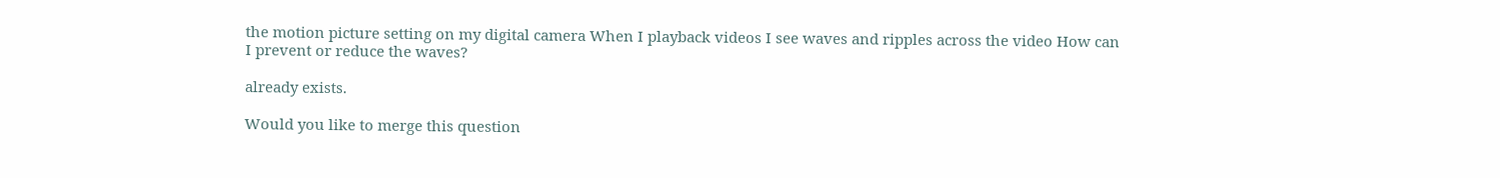the motion picture setting on my digital camera When I playback videos I see waves and ripples across the video How can I prevent or reduce the waves?

already exists.

Would you like to merge this question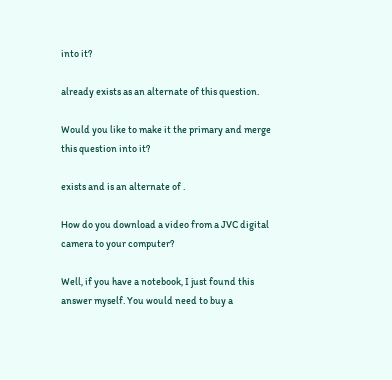into it?

already exists as an alternate of this question.

Would you like to make it the primary and merge this question into it?

exists and is an alternate of .

How do you download a video from a JVC digital camera to your computer?

Well, if you have a notebook, I just found this answer myself. You would need to buy a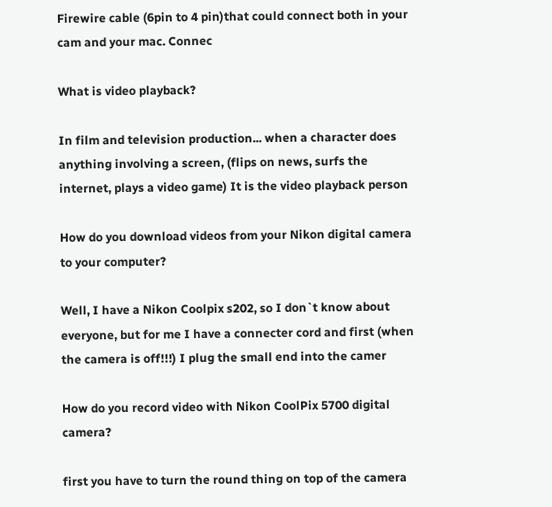Firewire cable (6pin to 4 pin)that could connect both in your cam and your mac. Connec

What is video playback?

In film and television production... when a character does anything involving a screen, (flips on news, surfs the internet, plays a video game) It is the video playback person

How do you download videos from your Nikon digital camera to your computer?

Well, I have a Nikon Coolpix s202, so I don`t know about everyone, but for me I have a connecter cord and first (when the camera is off!!!) I plug the small end into the camer

How do you record video with Nikon CoolPix 5700 digital camera?

first you have to turn the round thing on top of the camera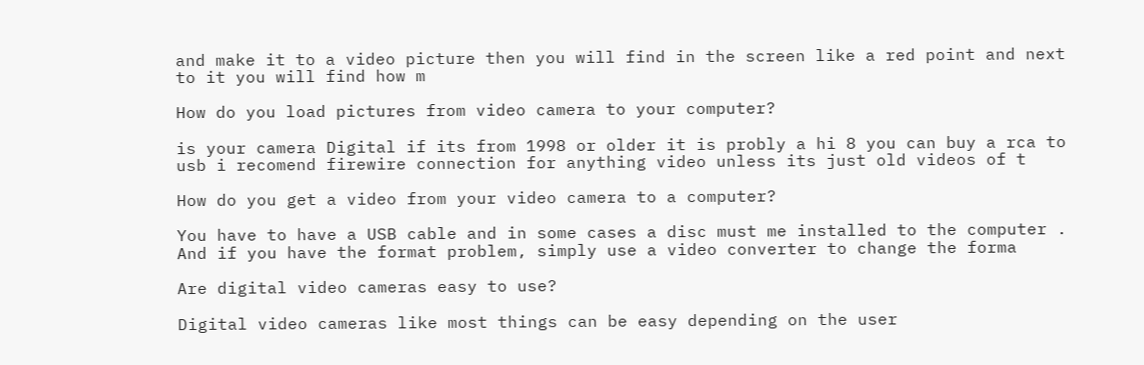and make it to a video picture then you will find in the screen like a red point and next to it you will find how m

How do you load pictures from video camera to your computer?

is your camera Digital if its from 1998 or older it is probly a hi 8 you can buy a rca to usb i recomend firewire connection for anything video unless its just old videos of t

How do you get a video from your video camera to a computer?

You have to have a USB cable and in some cases a disc must me installed to the computer . And if you have the format problem, simply use a video converter to change the forma

Are digital video cameras easy to use?

Digital video cameras like most things can be easy depending on the user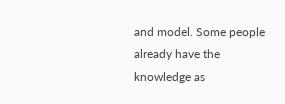and model. Some people already have the knowledge as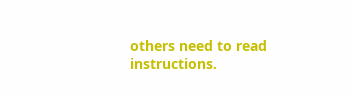others need to read instructions.